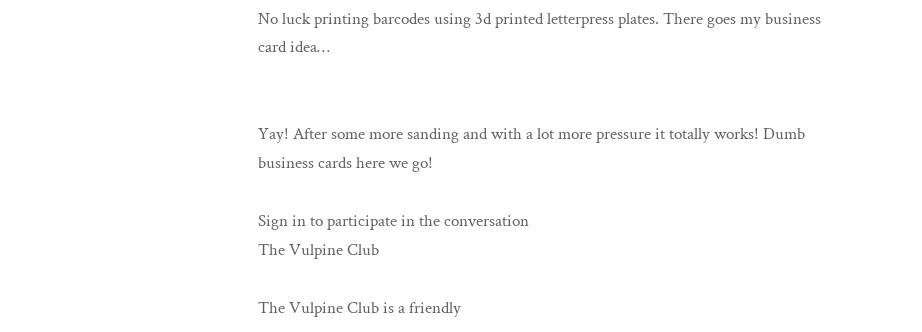No luck printing barcodes using 3d printed letterpress plates. There goes my business card idea…


Yay! After some more sanding and with a lot more pressure it totally works! Dumb business cards here we go!

Sign in to participate in the conversation
The Vulpine Club

The Vulpine Club is a friendly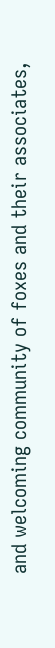and welcoming community of foxes and their associates,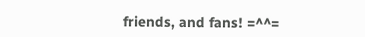friends, and fans! =^^=